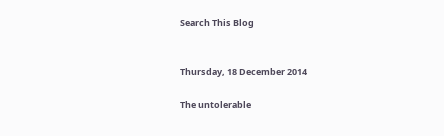Search This Blog


Thursday, 18 December 2014

The untolerable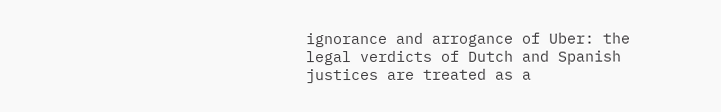ignorance and arrogance of Uber: the legal verdicts of Dutch and Spanish justices are treated as a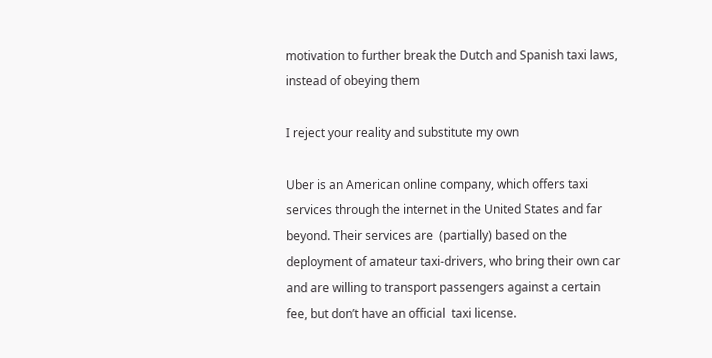motivation to further break the Dutch and Spanish taxi laws, instead of obeying them

I reject your reality and substitute my own

Uber is an American online company, which offers taxi services through the internet in the United States and far beyond. Their services are  (partially) based on the deployment of amateur taxi-drivers, who bring their own car and are willing to transport passengers against a certain fee, but don’t have an official  taxi license.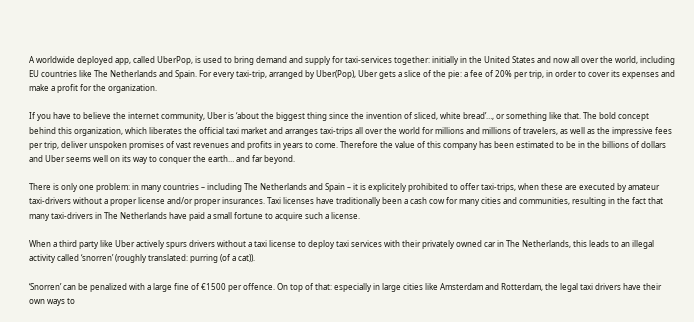A worldwide deployed app, called UberPop, is used to bring demand and supply for taxi-services together: initially in the United States and now all over the world, including EU countries like The Netherlands and Spain. For every taxi-trip, arranged by Uber(Pop), Uber gets a slice of the pie: a fee of 20% per trip, in order to cover its expenses and make a profit for the organization.

If you have to believe the internet community, Uber is ‘about the biggest thing since the invention of sliced, white bread’…, or something like that. The bold concept behind this organization, which liberates the official taxi market and arranges taxi-trips all over the world for millions and millions of travelers, as well as the impressive fees per trip, deliver unspoken promises of vast revenues and profits in years to come. Therefore the value of this company has been estimated to be in the billions of dollars and Uber seems well on its way to conquer the earth… and far beyond.

There is only one problem: in many countries – including The Netherlands and Spain – it is explicitely prohibited to offer taxi-trips, when these are executed by amateur taxi-drivers without a proper license and/or proper insurances. Taxi licenses have traditionally been a cash cow for many cities and communities, resulting in the fact that many taxi-drivers in The Netherlands have paid a small fortune to acquire such a license.

When a third party like Uber actively spurs drivers without a taxi license to deploy taxi services with their privately owned car in The Netherlands, this leads to an illegal activity called ‘snorren’ (roughly translated: purring (of a cat)).

‘Snorren’ can be penalized with a large fine of €1500 per offence. On top of that: especially in large cities like Amsterdam and Rotterdam, the legal taxi drivers have their own ways to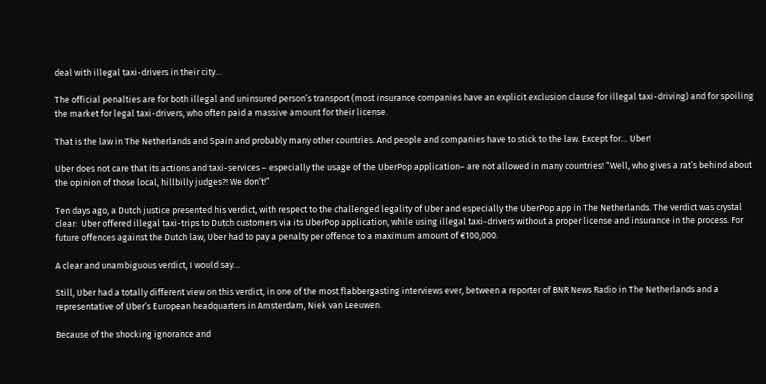deal with illegal taxi-drivers in their city…

The official penalties are for both illegal and uninsured person’s transport (most insurance companies have an explicit exclusion clause for illegal taxi-driving) and for spoiling the market for legal taxi-drivers, who often paid a massive amount for their license.

That is the law in The Netherlands and Spain and probably many other countries. And people and companies have to stick to the law. Except for… Uber!

Uber does not care that its actions and taxi-services – especially the usage of the UberPop application– are not allowed in many countries! “Well, who gives a rat’s behind about the opinion of those local, hillbilly judges?! We don’t!”

Ten days ago, a Dutch justice presented his verdict, with respect to the challenged legality of Uber and especially the UberPop app in The Netherlands. The verdict was crystal clear:  Uber offered illegal taxi-trips to Dutch customers via its UberPop application, while using illegal taxi-drivers without a proper license and insurance in the process. For future offences against the Dutch law, Uber had to pay a penalty per offence to a maximum amount of €100,000.

A clear and unambiguous verdict, I would say…

Still, Uber had a totally different view on this verdict, in one of the most flabbergasting interviews ever, between a reporter of BNR News Radio in The Netherlands and a representative of Uber’s European headquarters in Amsterdam, Niek van Leeuwen.

Because of the shocking ignorance and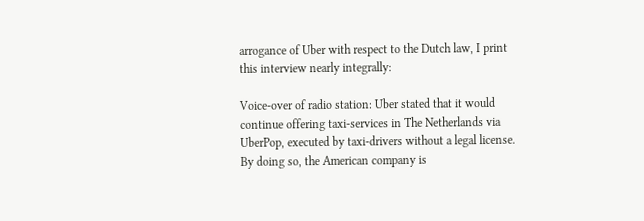arrogance of Uber with respect to the Dutch law, I print this interview nearly integrally:

Voice-over of radio station: Uber stated that it would continue offering taxi-services in The Netherlands via UberPop, executed by taxi-drivers without a legal license. By doing so, the American company is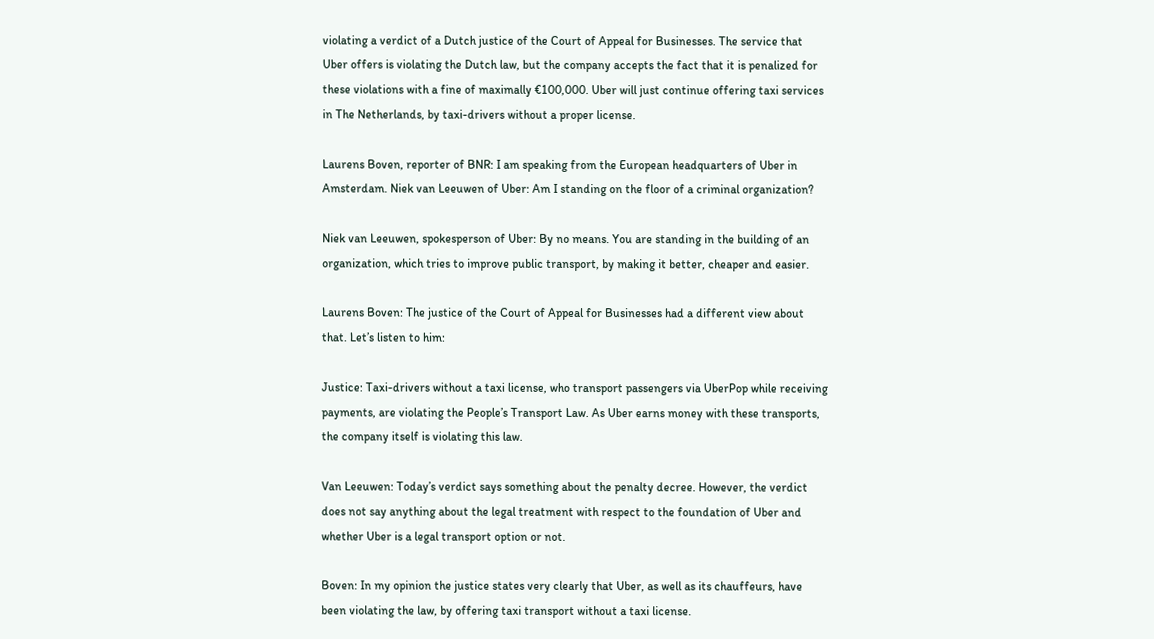violating a verdict of a Dutch justice of the Court of Appeal for Businesses. The service that Uber offers is violating the Dutch law, but the company accepts the fact that it is penalized for these violations with a fine of maximally €100,000. Uber will just continue offering taxi services in The Netherlands, by taxi-drivers without a proper license.

Laurens Boven, reporter of BNR: I am speaking from the European headquarters of Uber in Amsterdam. Niek van Leeuwen of Uber: Am I standing on the floor of a criminal organization?

Niek van Leeuwen, spokesperson of Uber: By no means. You are standing in the building of an organization, which tries to improve public transport, by making it better, cheaper and easier.

Laurens Boven: The justice of the Court of Appeal for Businesses had a different view about that. Let’s listen to him:

Justice: Taxi-drivers without a taxi license, who transport passengers via UberPop while receiving payments, are violating the People’s Transport Law. As Uber earns money with these transports, the company itself is violating this law.

Van Leeuwen: Today’s verdict says something about the penalty decree. However, the verdict does not say anything about the legal treatment with respect to the foundation of Uber and whether Uber is a legal transport option or not.

Boven: In my opinion the justice states very clearly that Uber, as well as its chauffeurs, have been violating the law, by offering taxi transport without a taxi license.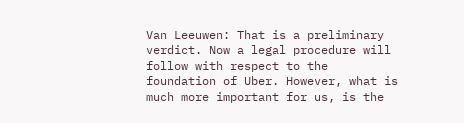Van Leeuwen: That is a preliminary verdict. Now a legal procedure will follow with respect to the foundation of Uber. However, what is much more important for us, is the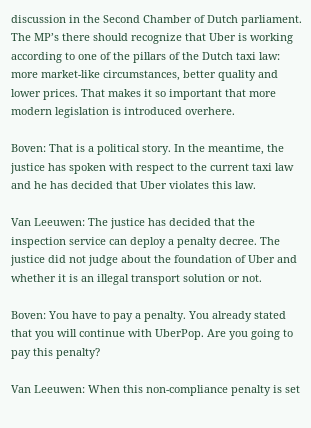discussion in the Second Chamber of Dutch parliament. The MP’s there should recognize that Uber is working according to one of the pillars of the Dutch taxi law: more market-like circumstances, better quality and lower prices. That makes it so important that more modern legislation is introduced overhere.

Boven: That is a political story. In the meantime, the justice has spoken with respect to the current taxi law and he has decided that Uber violates this law.

Van Leeuwen: The justice has decided that the inspection service can deploy a penalty decree. The justice did not judge about the foundation of Uber and whether it is an illegal transport solution or not.

Boven: You have to pay a penalty. You already stated that you will continue with UberPop. Are you going to pay this penalty?

Van Leeuwen: When this non-compliance penalty is set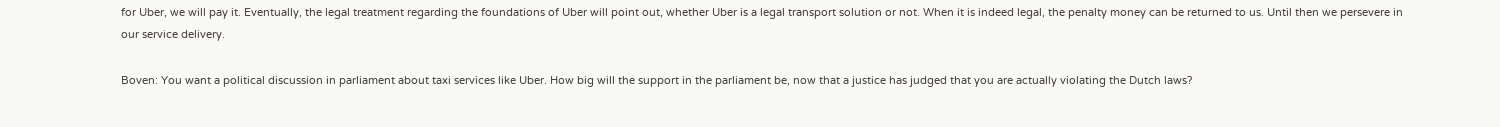for Uber, we will pay it. Eventually, the legal treatment regarding the foundations of Uber will point out, whether Uber is a legal transport solution or not. When it is indeed legal, the penalty money can be returned to us. Until then we persevere in our service delivery.

Boven: You want a political discussion in parliament about taxi services like Uber. How big will the support in the parliament be, now that a justice has judged that you are actually violating the Dutch laws?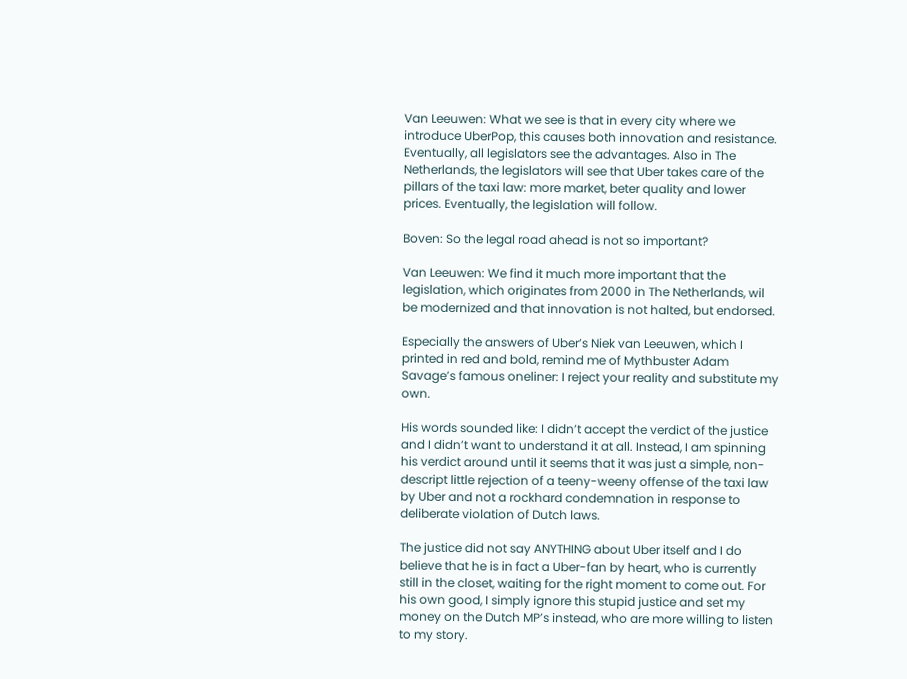Van Leeuwen: What we see is that in every city where we introduce UberPop, this causes both innovation and resistance. Eventually, all legislators see the advantages. Also in The Netherlands, the legislators will see that Uber takes care of the pillars of the taxi law: more market, beter quality and lower prices. Eventually, the legislation will follow.

Boven: So the legal road ahead is not so important?

Van Leeuwen: We find it much more important that the legislation, which originates from 2000 in The Netherlands, wil be modernized and that innovation is not halted, but endorsed.

Especially the answers of Uber’s Niek van Leeuwen, which I printed in red and bold, remind me of Mythbuster Adam Savage’s famous oneliner: I reject your reality and substitute my own.

His words sounded like: I didn’t accept the verdict of the justice and I didn’t want to understand it at all. Instead, I am spinning his verdict around until it seems that it was just a simple, non-descript little rejection of a teeny-weeny offense of the taxi law by Uber and not a rockhard condemnation in response to deliberate violation of Dutch laws.

The justice did not say ANYTHING about Uber itself and I do believe that he is in fact a Uber-fan by heart, who is currently still in the closet, waiting for the right moment to come out. For his own good, I simply ignore this stupid justice and set my money on the Dutch MP’s instead, who are more willing to listen to my story.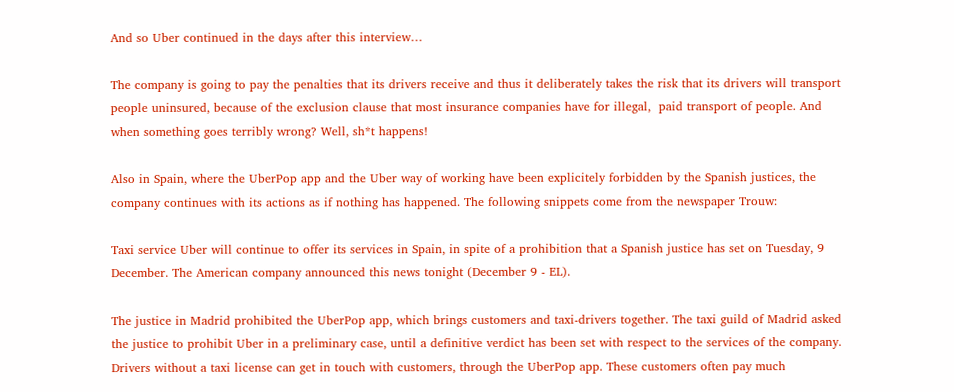And so Uber continued in the days after this interview…

The company is going to pay the penalties that its drivers receive and thus it deliberately takes the risk that its drivers will transport people uninsured, because of the exclusion clause that most insurance companies have for illegal,  paid transport of people. And when something goes terribly wrong? Well, sh*t happens!

Also in Spain, where the UberPop app and the Uber way of working have been explicitely forbidden by the Spanish justices, the company continues with its actions as if nothing has happened. The following snippets come from the newspaper Trouw:

Taxi service Uber will continue to offer its services in Spain, in spite of a prohibition that a Spanish justice has set on Tuesday, 9 December. The American company announced this news tonight (December 9 - EL).

The justice in Madrid prohibited the UberPop app, which brings customers and taxi-drivers together. The taxi guild of Madrid asked the justice to prohibit Uber in a preliminary case, until a definitive verdict has been set with respect to the services of the company. Drivers without a taxi license can get in touch with customers, through the UberPop app. These customers often pay much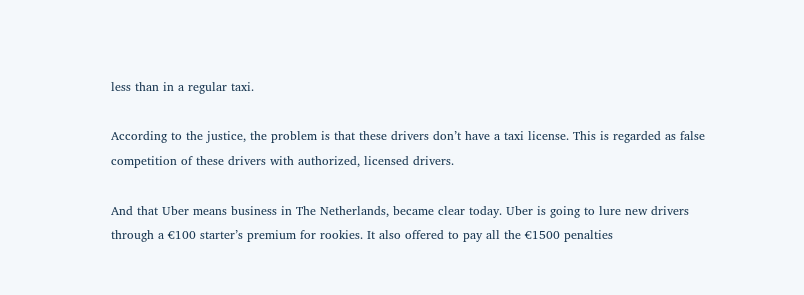less than in a regular taxi.

According to the justice, the problem is that these drivers don’t have a taxi license. This is regarded as false competition of these drivers with authorized, licensed drivers.

And that Uber means business in The Netherlands, became clear today. Uber is going to lure new drivers through a €100 starter’s premium for rookies. It also offered to pay all the €1500 penalties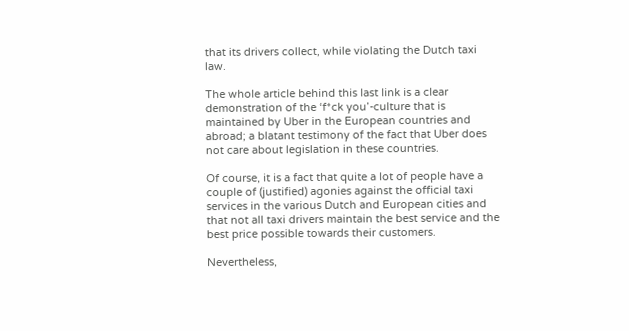that its drivers collect, while violating the Dutch taxi law.

The whole article behind this last link is a clear demonstration of the ‘f*ck you’-culture that is maintained by Uber in the European countries and abroad; a blatant testimony of the fact that Uber does not care about legislation in these countries.

Of course, it is a fact that quite a lot of people have a couple of (justified) agonies against the official taxi services in the various Dutch and European cities and that not all taxi drivers maintain the best service and the best price possible towards their customers.

Nevertheless,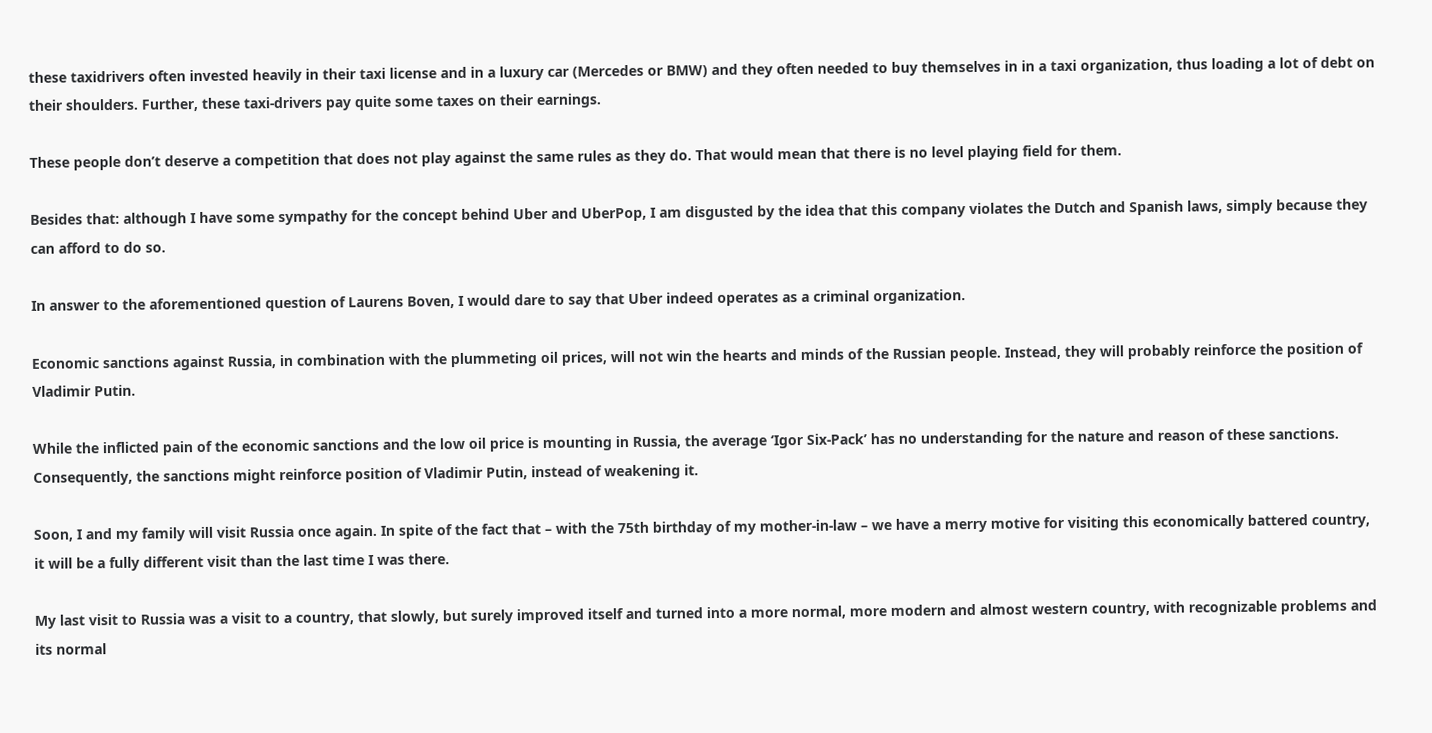these taxidrivers often invested heavily in their taxi license and in a luxury car (Mercedes or BMW) and they often needed to buy themselves in in a taxi organization, thus loading a lot of debt on their shoulders. Further, these taxi-drivers pay quite some taxes on their earnings.

These people don’t deserve a competition that does not play against the same rules as they do. That would mean that there is no level playing field for them.

Besides that: although I have some sympathy for the concept behind Uber and UberPop, I am disgusted by the idea that this company violates the Dutch and Spanish laws, simply because they can afford to do so.

In answer to the aforementioned question of Laurens Boven, I would dare to say that Uber indeed operates as a criminal organization.

Economic sanctions against Russia, in combination with the plummeting oil prices, will not win the hearts and minds of the Russian people. Instead, they will probably reinforce the position of Vladimir Putin.

While the inflicted pain of the economic sanctions and the low oil price is mounting in Russia, the average ‘Igor Six-Pack’ has no understanding for the nature and reason of these sanctions. Consequently, the sanctions might reinforce position of Vladimir Putin, instead of weakening it.

Soon, I and my family will visit Russia once again. In spite of the fact that – with the 75th birthday of my mother-in-law – we have a merry motive for visiting this economically battered country, it will be a fully different visit than the last time I was there.

My last visit to Russia was a visit to a country, that slowly, but surely improved itself and turned into a more normal, more modern and almost western country, with recognizable problems and its normal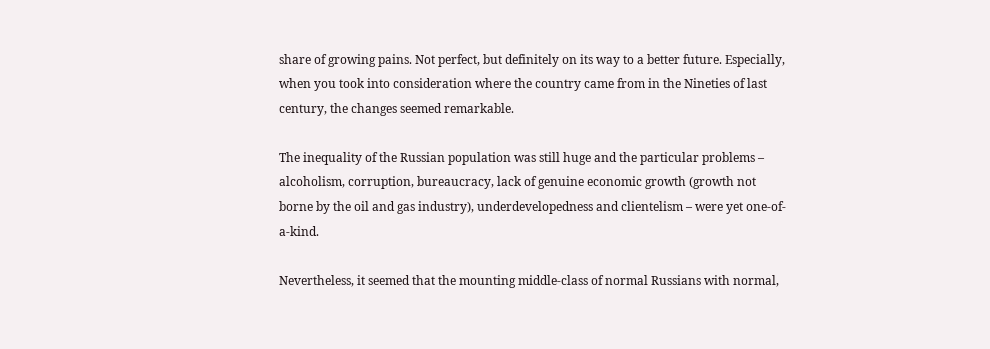share of growing pains. Not perfect, but definitely on its way to a better future. Especially, when you took into consideration where the country came from in the Nineties of last century, the changes seemed remarkable.

The inequality of the Russian population was still huge and the particular problems – alcoholism, corruption, bureaucracy, lack of genuine economic growth (growth not borne by the oil and gas industry), underdevelopedness and clientelism – were yet one-of-a-kind.

Nevertheless, it seemed that the mounting middle-class of normal Russians with normal,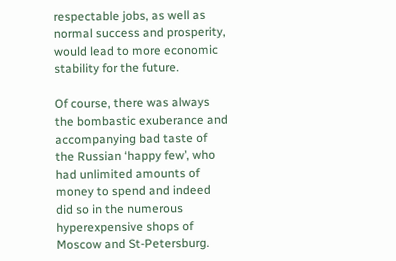respectable jobs, as well as normal success and prosperity, would lead to more economic stability for the future.

Of course, there was always the bombastic exuberance and accompanying bad taste of the Russian ‘happy few’, who had unlimited amounts of money to spend and indeed did so in the numerous hyperexpensive shops of Moscow and St-Petersburg.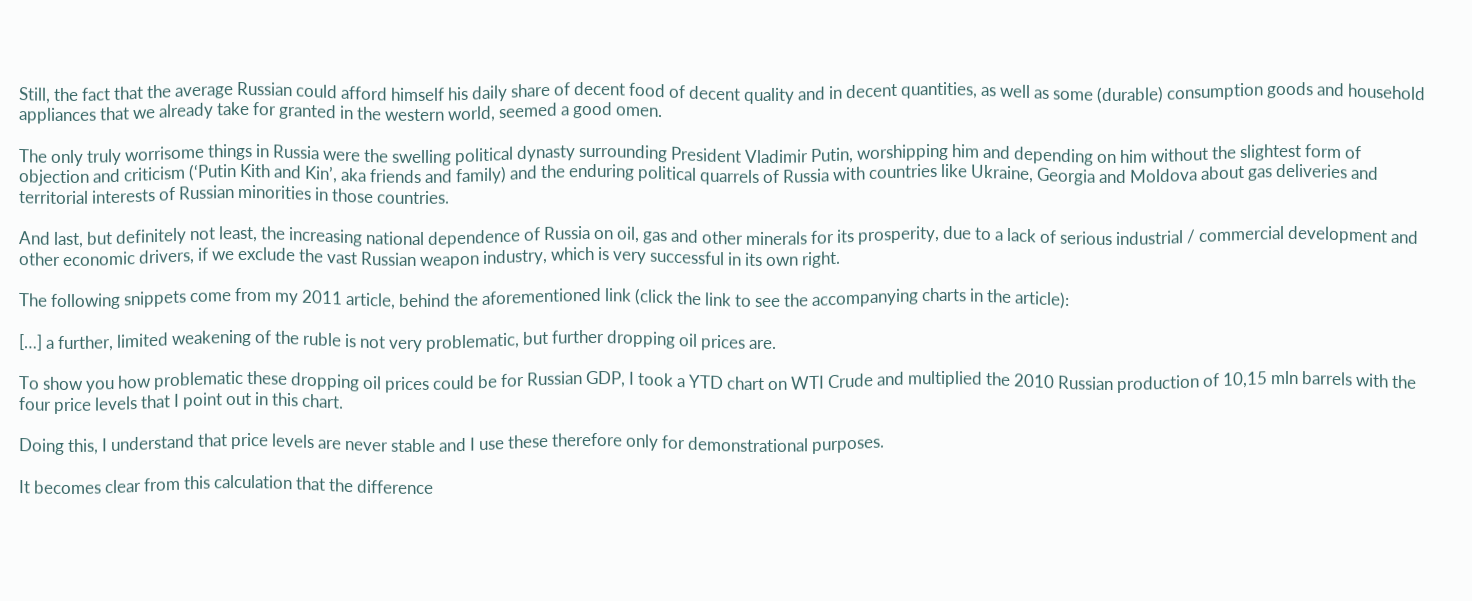Still, the fact that the average Russian could afford himself his daily share of decent food of decent quality and in decent quantities, as well as some (durable) consumption goods and household appliances that we already take for granted in the western world, seemed a good omen.

The only truly worrisome things in Russia were the swelling political dynasty surrounding President Vladimir Putin, worshipping him and depending on him without the slightest form of objection and criticism (‘Putin Kith and Kin’, aka friends and family) and the enduring political quarrels of Russia with countries like Ukraine, Georgia and Moldova about gas deliveries and territorial interests of Russian minorities in those countries.

And last, but definitely not least, the increasing national dependence of Russia on oil, gas and other minerals for its prosperity, due to a lack of serious industrial / commercial development and other economic drivers, if we exclude the vast Russian weapon industry, which is very successful in its own right.

The following snippets come from my 2011 article, behind the aforementioned link (click the link to see the accompanying charts in the article):

[…] a further, limited weakening of the ruble is not very problematic, but further dropping oil prices are.

To show you how problematic these dropping oil prices could be for Russian GDP, I took a YTD chart on WTI Crude and multiplied the 2010 Russian production of 10,15 mln barrels with the four price levels that I point out in this chart.

Doing this, I understand that price levels are never stable and I use these therefore only for demonstrational purposes.

It becomes clear from this calculation that the difference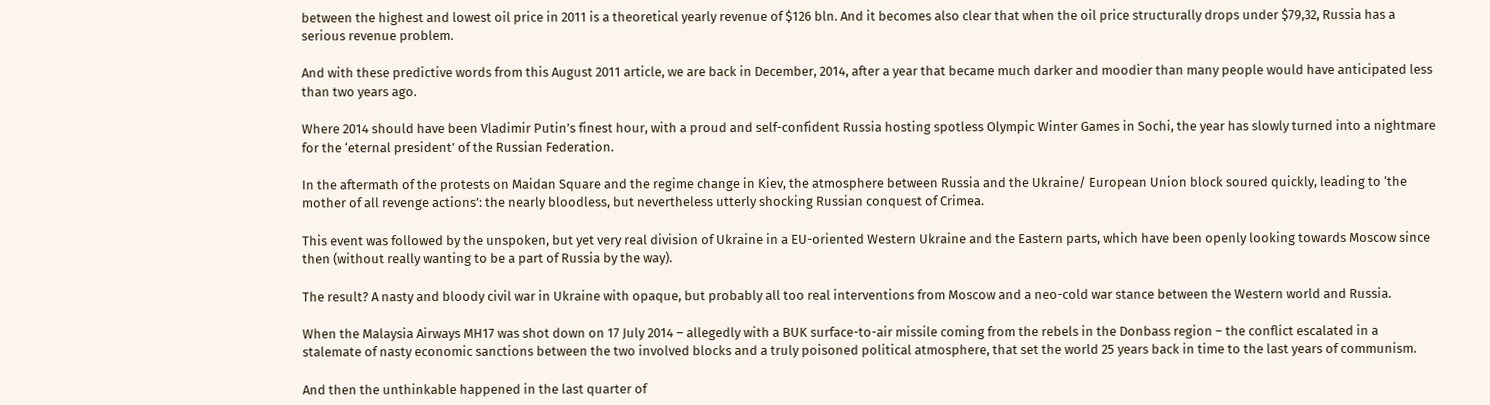between the highest and lowest oil price in 2011 is a theoretical yearly revenue of $126 bln. And it becomes also clear that when the oil price structurally drops under $79,32, Russia has a serious revenue problem.

And with these predictive words from this August 2011 article, we are back in December, 2014, after a year that became much darker and moodier than many people would have anticipated less than two years ago.

Where 2014 should have been Vladimir Putin’s finest hour, with a proud and self-confident Russia hosting spotless Olympic Winter Games in Sochi, the year has slowly turned into a nightmare for the ‘eternal president’ of the Russian Federation.

In the aftermath of the protests on Maidan Square and the regime change in Kiev, the atmosphere between Russia and the Ukraine/ European Union block soured quickly, leading to ‘the mother of all revenge actions’: the nearly bloodless, but nevertheless utterly shocking Russian conquest of Crimea.

This event was followed by the unspoken, but yet very real division of Ukraine in a EU-oriented Western Ukraine and the Eastern parts, which have been openly looking towards Moscow since then (without really wanting to be a part of Russia by the way).

The result? A nasty and bloody civil war in Ukraine with opaque, but probably all too real interventions from Moscow and a neo-cold war stance between the Western world and Russia.

When the Malaysia Airways MH17 was shot down on 17 July 2014 – allegedly with a BUK surface-to-air missile coming from the rebels in the Donbass region – the conflict escalated in a stalemate of nasty economic sanctions between the two involved blocks and a truly poisoned political atmosphere, that set the world 25 years back in time to the last years of communism.

And then the unthinkable happened in the last quarter of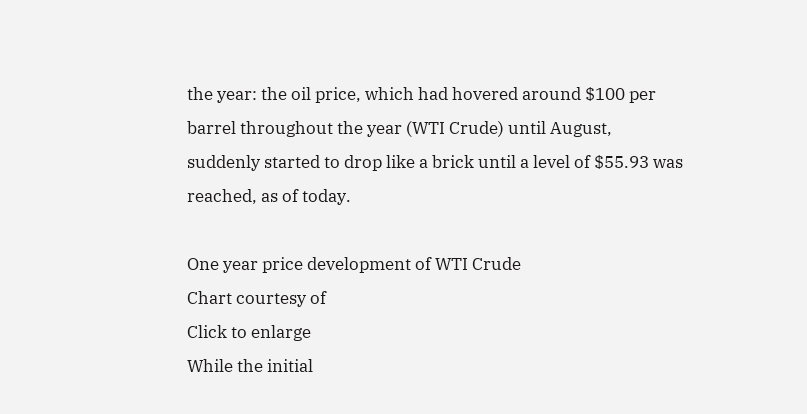the year: the oil price, which had hovered around $100 per barrel throughout the year (WTI Crude) until August, suddenly started to drop like a brick until a level of $55.93 was reached, as of today.

One year price development of WTI Crude
Chart courtesy of
Click to enlarge
While the initial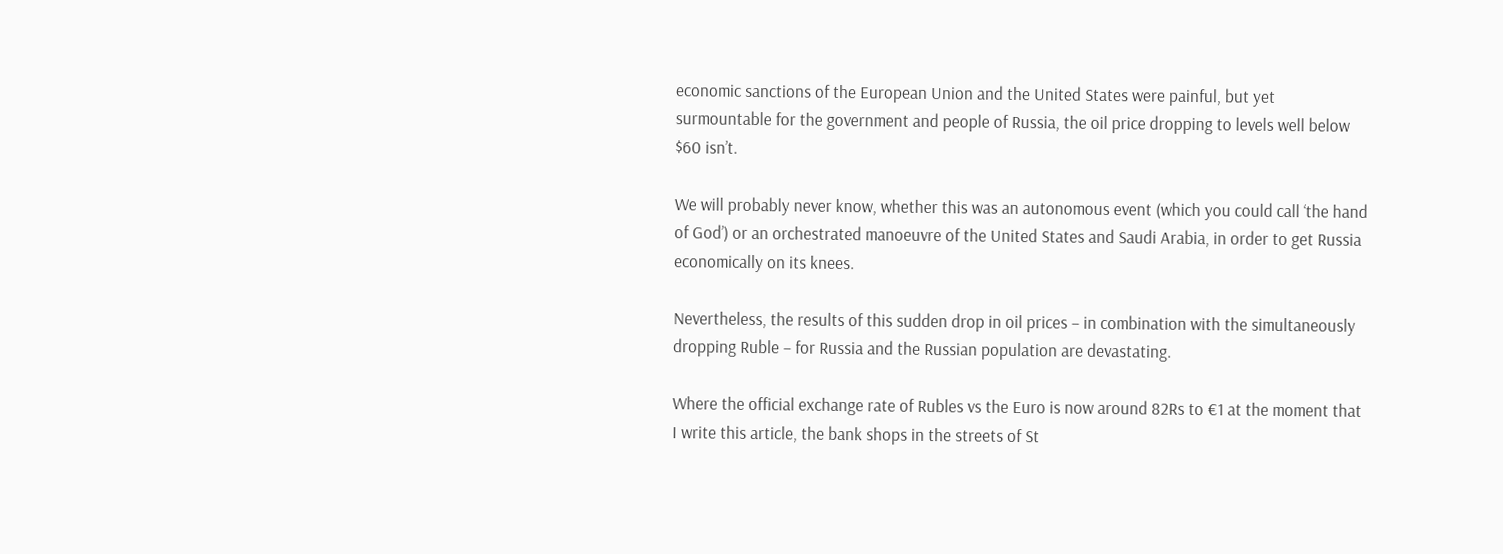economic sanctions of the European Union and the United States were painful, but yet surmountable for the government and people of Russia, the oil price dropping to levels well below $60 isn’t.

We will probably never know, whether this was an autonomous event (which you could call ‘the hand of God’) or an orchestrated manoeuvre of the United States and Saudi Arabia, in order to get Russia economically on its knees.

Nevertheless, the results of this sudden drop in oil prices – in combination with the simultaneously dropping Ruble – for Russia and the Russian population are devastating.

Where the official exchange rate of Rubles vs the Euro is now around 82Rs to €1 at the moment that I write this article, the bank shops in the streets of St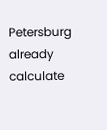Petersburg already calculate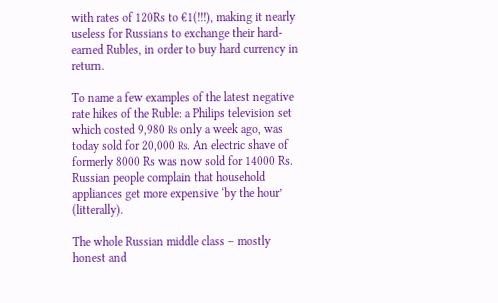with rates of 120Rs to €1(!!!), making it nearly useless for Russians to exchange their hard-earned Rubles, in order to buy hard currency in return.

To name a few examples of the latest negative rate hikes of the Ruble: a Philips television set which costed 9,980 ₨ only a week ago, was today sold for 20,000 ₨. An electric shave of formerly 8000 Rs was now sold for 14000 Rs. Russian people complain that household appliances get more expensive ‘by the hour’ (litterally).

The whole Russian middle class – mostly honest and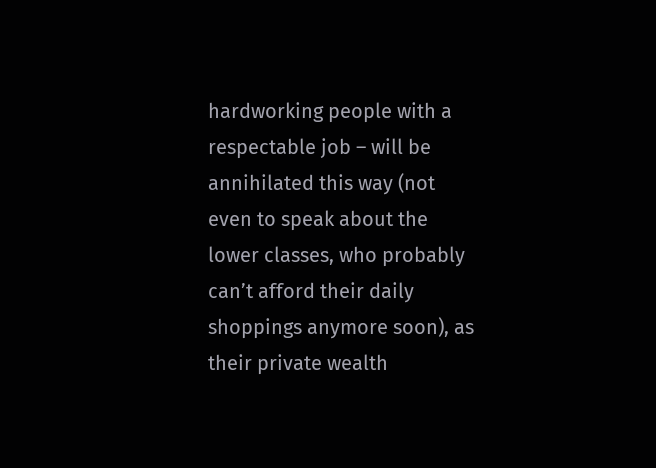hardworking people with a respectable job – will be annihilated this way (not even to speak about the lower classes, who probably can’t afford their daily shoppings anymore soon), as their private wealth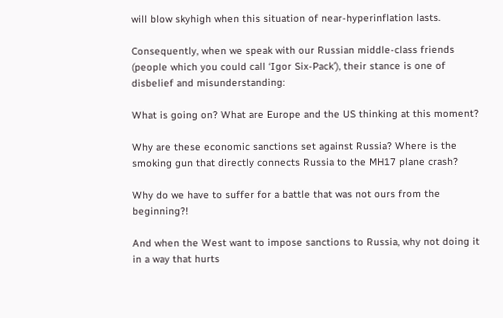will blow skyhigh when this situation of near-hyperinflation lasts.

Consequently, when we speak with our Russian middle-class friends (people which you could call ‘Igor Six-Pack’), their stance is one of disbelief and misunderstanding:

What is going on? What are Europe and the US thinking at this moment?

Why are these economic sanctions set against Russia? Where is the smoking gun that directly connects Russia to the MH17 plane crash?

Why do we have to suffer for a battle that was not ours from the beginning?!

And when the West want to impose sanctions to Russia, why not doing it in a way that hurts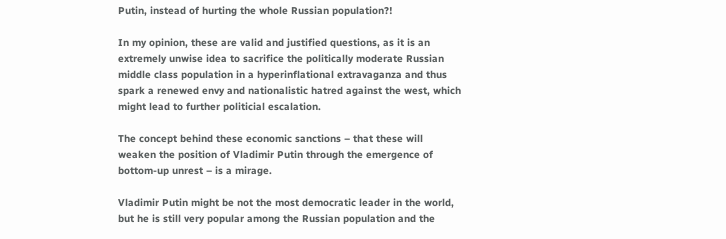Putin, instead of hurting the whole Russian population?!

In my opinion, these are valid and justified questions, as it is an extremely unwise idea to sacrifice the politically moderate Russian middle class population in a hyperinflational extravaganza and thus spark a renewed envy and nationalistic hatred against the west, which might lead to further politicial escalation.

The concept behind these economic sanctions – that these will weaken the position of Vladimir Putin through the emergence of bottom-up unrest – is a mirage.

Vladimir Putin might be not the most democratic leader in the world, but he is still very popular among the Russian population and the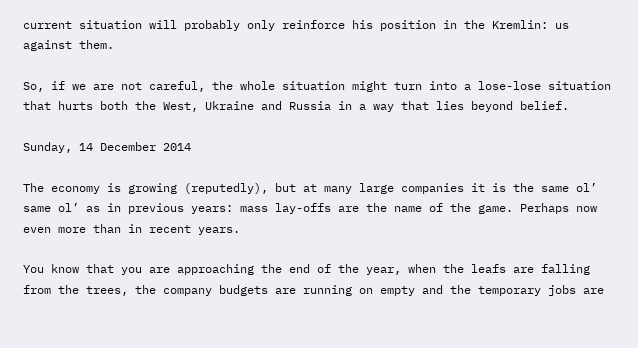current situation will probably only reinforce his position in the Kremlin: us against them.

So, if we are not careful, the whole situation might turn into a lose-lose situation that hurts both the West, Ukraine and Russia in a way that lies beyond belief.

Sunday, 14 December 2014

The economy is growing (reputedly), but at many large companies it is the same ol’ same ol’ as in previous years: mass lay-offs are the name of the game. Perhaps now even more than in recent years.

You know that you are approaching the end of the year, when the leafs are falling from the trees, the company budgets are running on empty and the temporary jobs are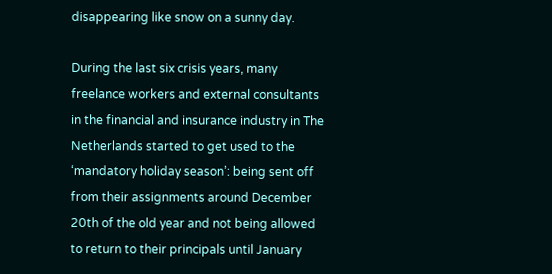disappearing like snow on a sunny day.

During the last six crisis years, many freelance workers and external consultants in the financial and insurance industry in The Netherlands started to get used to the ‘mandatory holiday season’: being sent off from their assignments around December 20th of the old year and not being allowed to return to their principals until January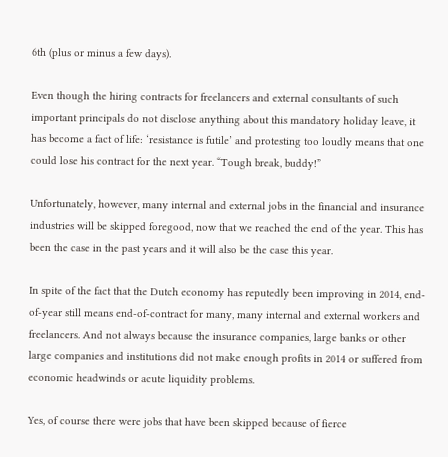6th (plus or minus a few days).

Even though the hiring contracts for freelancers and external consultants of such important principals do not disclose anything about this mandatory holiday leave, it has become a fact of life: ‘resistance is futile’ and protesting too loudly means that one could lose his contract for the next year. “Tough break, buddy!”

Unfortunately, however, many internal and external jobs in the financial and insurance industries will be skipped foregood, now that we reached the end of the year. This has been the case in the past years and it will also be the case this year.

In spite of the fact that the Dutch economy has reputedly been improving in 2014, end-of-year still means end-of-contract for many, many internal and external workers and freelancers. And not always because the insurance companies, large banks or other large companies and institutions did not make enough profits in 2014 or suffered from economic headwinds or acute liquidity problems.

Yes, of course there were jobs that have been skipped because of fierce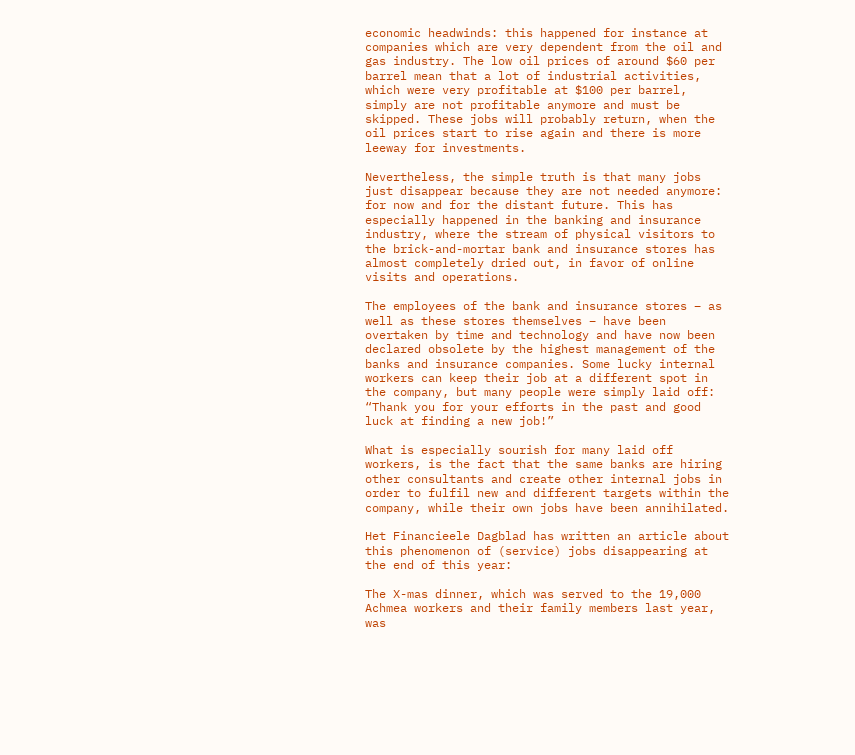economic headwinds: this happened for instance at companies which are very dependent from the oil and gas industry. The low oil prices of around $60 per barrel mean that a lot of industrial activities, which were very profitable at $100 per barrel, simply are not profitable anymore and must be skipped. These jobs will probably return, when the oil prices start to rise again and there is more leeway for investments.

Nevertheless, the simple truth is that many jobs just disappear because they are not needed anymore: for now and for the distant future. This has especially happened in the banking and insurance industry, where the stream of physical visitors to the brick-and-mortar bank and insurance stores has almost completely dried out, in favor of online visits and operations.

The employees of the bank and insurance stores – as well as these stores themselves – have been overtaken by time and technology and have now been declared obsolete by the highest management of the banks and insurance companies. Some lucky internal workers can keep their job at a different spot in the company, but many people were simply laid off: “Thank you for your efforts in the past and good luck at finding a new job!”

What is especially sourish for many laid off workers, is the fact that the same banks are hiring other consultants and create other internal jobs in order to fulfil new and different targets within the company, while their own jobs have been annihilated.

Het Financieele Dagblad has written an article about this phenomenon of (service) jobs disappearing at the end of this year:

The X-mas dinner, which was served to the 19,000 Achmea workers and their family members last year, was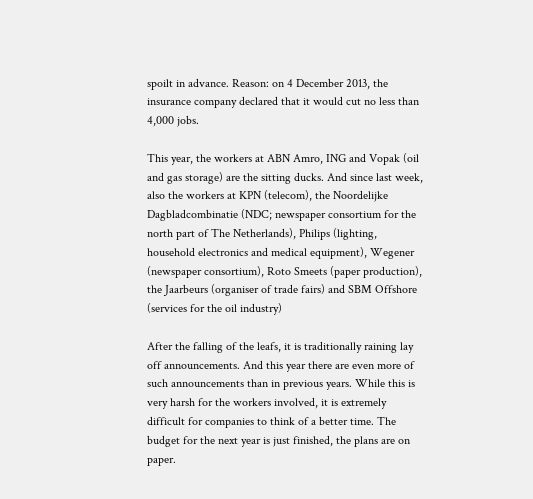spoilt in advance. Reason: on 4 December 2013, the insurance company declared that it would cut no less than 4,000 jobs.

This year, the workers at ABN Amro, ING and Vopak (oil and gas storage) are the sitting ducks. And since last week, also the workers at KPN (telecom), the Noordelijke Dagbladcombinatie (NDC; newspaper consortium for the north part of The Netherlands), Philips (lighting, household electronics and medical equipment), Wegener (newspaper consortium), Roto Smeets (paper production), the Jaarbeurs (organiser of trade fairs) and SBM Offshore (services for the oil industry)

After the falling of the leafs, it is traditionally raining lay off announcements. And this year there are even more of such announcements than in previous years. While this is very harsh for the workers involved, it is extremely difficult for companies to think of a better time. The budget for the next year is just finished, the plans are on paper.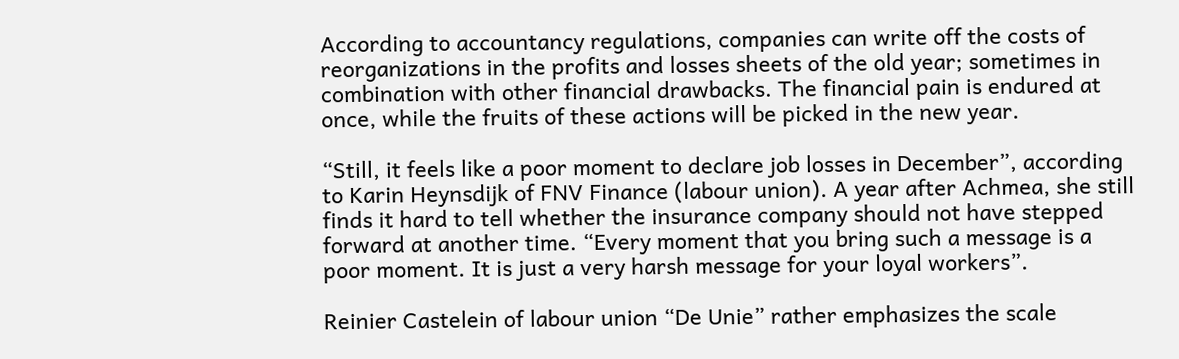According to accountancy regulations, companies can write off the costs of reorganizations in the profits and losses sheets of the old year; sometimes in combination with other financial drawbacks. The financial pain is endured at once, while the fruits of these actions will be picked in the new year.

“Still, it feels like a poor moment to declare job losses in December”, according to Karin Heynsdijk of FNV Finance (labour union). A year after Achmea, she still finds it hard to tell whether the insurance company should not have stepped forward at another time. “Every moment that you bring such a message is a poor moment. It is just a very harsh message for your loyal workers”.

Reinier Castelein of labour union “De Unie” rather emphasizes the scale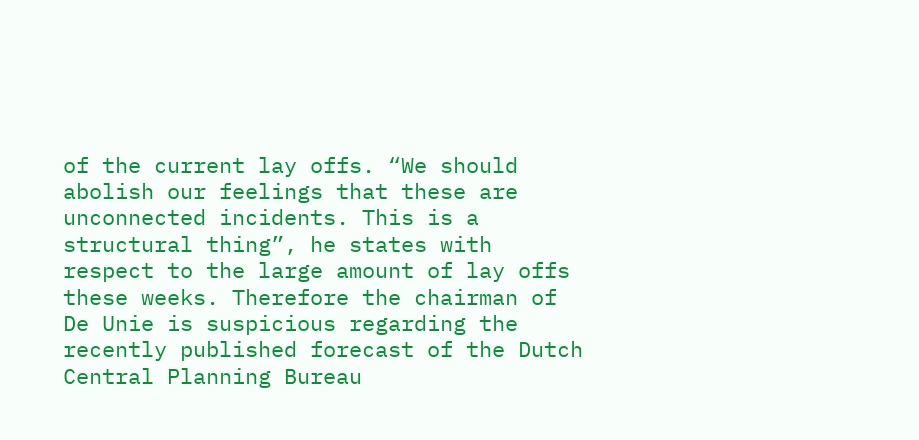of the current lay offs. “We should abolish our feelings that these are unconnected incidents. This is a structural thing”, he states with respect to the large amount of lay offs these weeks. Therefore the chairman of De Unie is suspicious regarding the recently published forecast of the Dutch Central Planning Bureau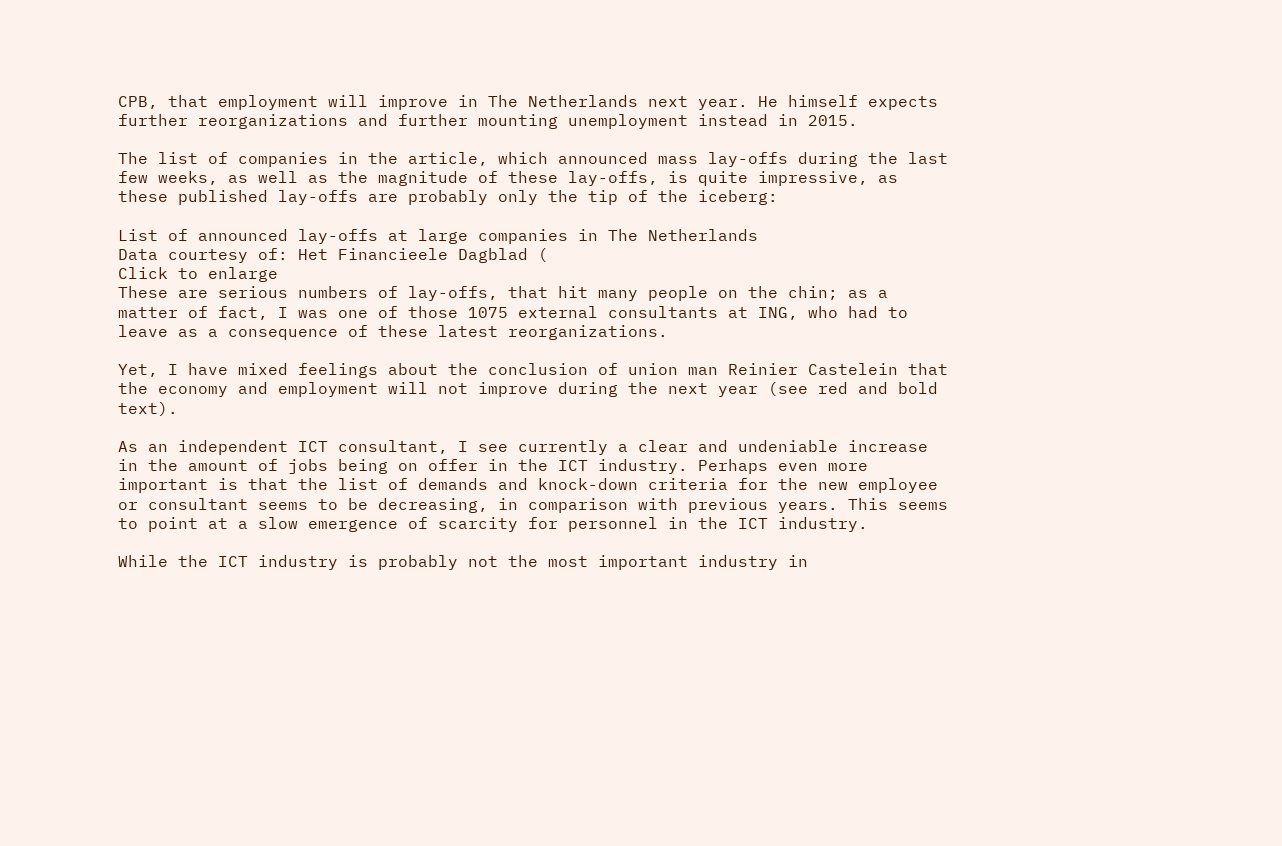CPB, that employment will improve in The Netherlands next year. He himself expects further reorganizations and further mounting unemployment instead in 2015.

The list of companies in the article, which announced mass lay-offs during the last few weeks, as well as the magnitude of these lay-offs, is quite impressive, as these published lay-offs are probably only the tip of the iceberg:

List of announced lay-offs at large companies in The Netherlands
Data courtesy of: Het Financieele Dagblad (
Click to enlarge
These are serious numbers of lay-offs, that hit many people on the chin; as a matter of fact, I was one of those 1075 external consultants at ING, who had to leave as a consequence of these latest reorganizations.

Yet, I have mixed feelings about the conclusion of union man Reinier Castelein that the economy and employment will not improve during the next year (see red and bold text).

As an independent ICT consultant, I see currently a clear and undeniable increase in the amount of jobs being on offer in the ICT industry. Perhaps even more important is that the list of demands and knock-down criteria for the new employee or consultant seems to be decreasing, in comparison with previous years. This seems to point at a slow emergence of scarcity for personnel in the ICT industry.

While the ICT industry is probably not the most important industry in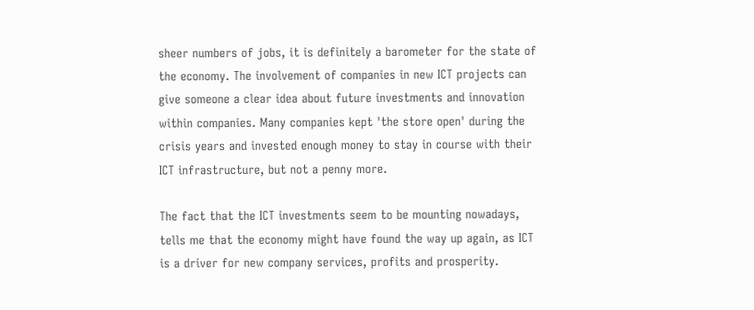sheer numbers of jobs, it is definitely a barometer for the state of the economy. The involvement of companies in new ICT projects can give someone a clear idea about future investments and innovation within companies. Many companies kept 'the store open' during the crisis years and invested enough money to stay in course with their ICT infrastructure, but not a penny more.

The fact that the ICT investments seem to be mounting nowadays, tells me that the economy might have found the way up again, as ICT is a driver for new company services, profits and prosperity.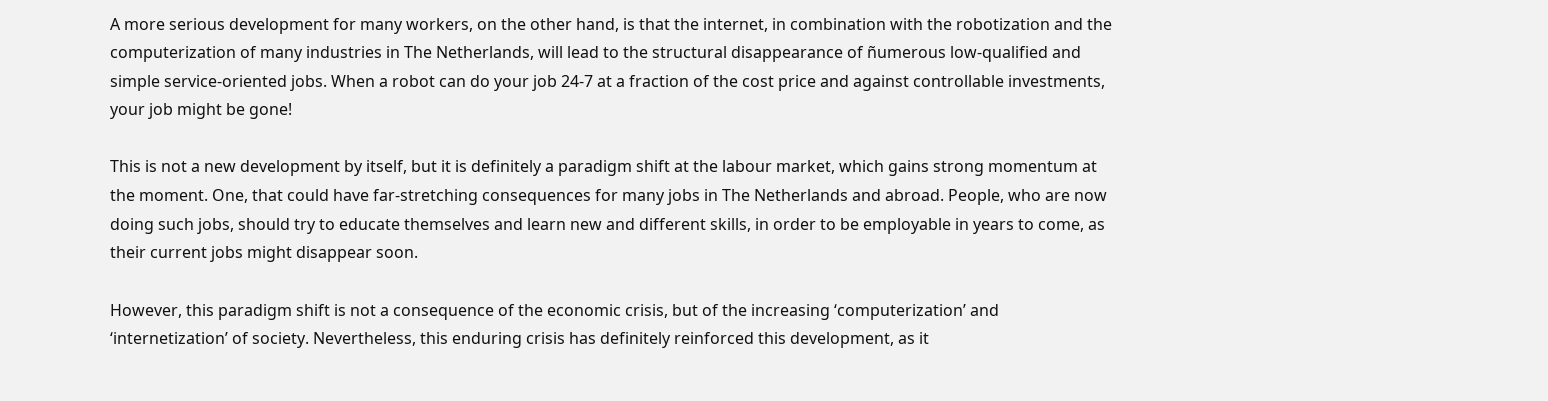A more serious development for many workers, on the other hand, is that the internet, in combination with the robotization and the computerization of many industries in The Netherlands, will lead to the structural disappearance of ñumerous low-qualified and simple service-oriented jobs. When a robot can do your job 24-7 at a fraction of the cost price and against controllable investments, your job might be gone!

This is not a new development by itself, but it is definitely a paradigm shift at the labour market, which gains strong momentum at the moment. One, that could have far-stretching consequences for many jobs in The Netherlands and abroad. People, who are now doing such jobs, should try to educate themselves and learn new and different skills, in order to be employable in years to come, as their current jobs might disappear soon.

However, this paradigm shift is not a consequence of the economic crisis, but of the increasing ‘computerization’ and ‘internetization’ of society. Nevertheless, this enduring crisis has definitely reinforced this development, as it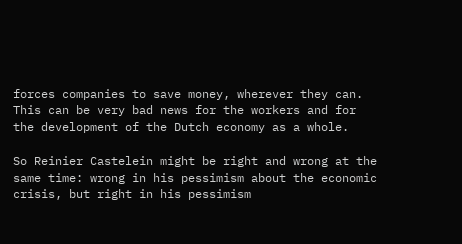forces companies to save money, wherever they can. This can be very bad news for the workers and for the development of the Dutch economy as a whole.

So Reinier Castelein might be right and wrong at the same time: wrong in his pessimism about the economic crisis, but right in his pessimism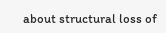about structural loss of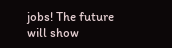jobs! The future will show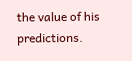the value of his predictions.